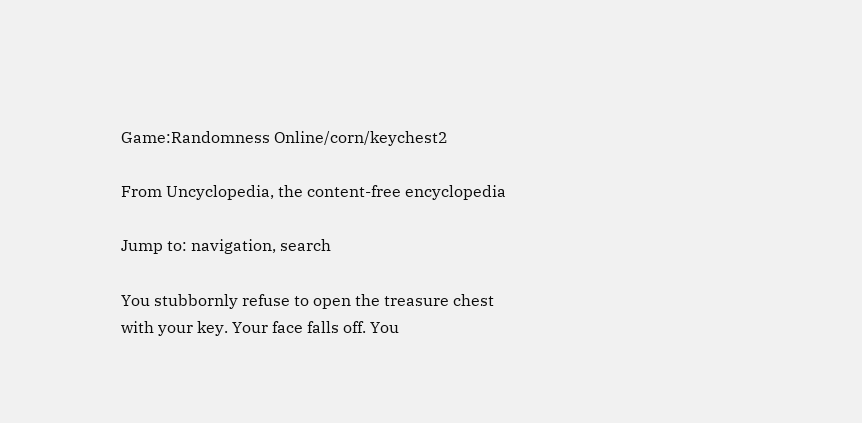Game:Randomness Online/corn/keychest2

From Uncyclopedia, the content-free encyclopedia

Jump to: navigation, search

You stubbornly refuse to open the treasure chest with your key. Your face falls off. You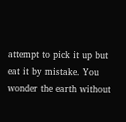attempt to pick it up but eat it by mistake. You wonder the earth without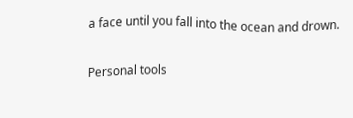a face until you fall into the ocean and drown.

Personal tools